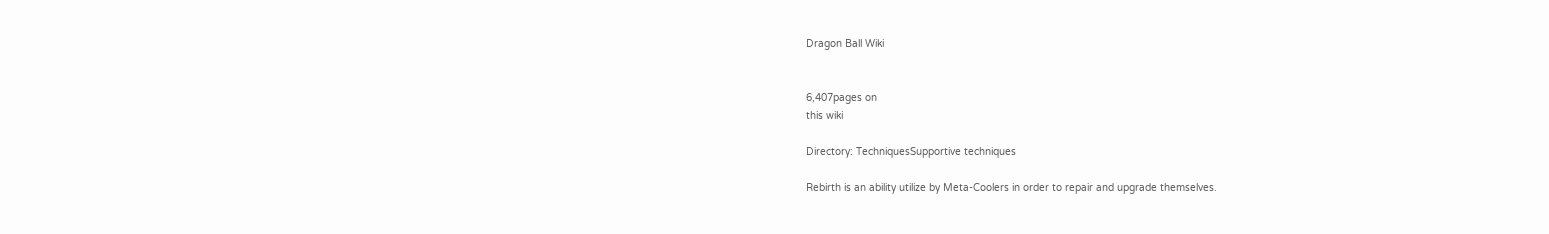Dragon Ball Wiki


6,407pages on
this wiki

Directory: TechniquesSupportive techniques

Rebirth is an ability utilize by Meta-Coolers in order to repair and upgrade themselves.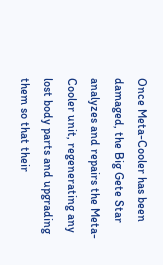Once Meta-Cooler has been damaged, the Big Gete Star analyzes and repairs the Meta-Cooler unit, regenerating any lost body parts and upgrading them so that their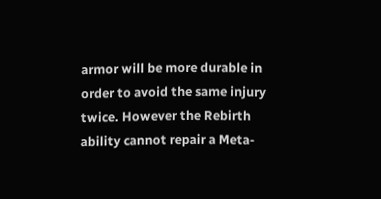armor will be more durable in order to avoid the same injury twice. However the Rebirth ability cannot repair a Meta-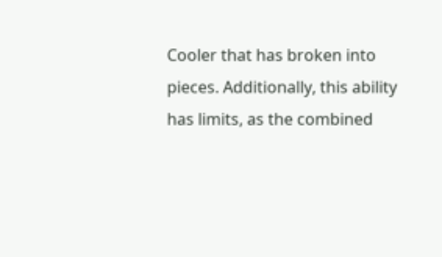Cooler that has broken into pieces. Additionally, this ability has limits, as the combined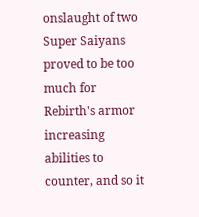onslaught of two Super Saiyans proved to be too much for Rebirth's armor increasing abilities to counter, and so it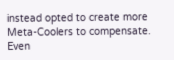instead opted to create more Meta-Coolers to compensate. Even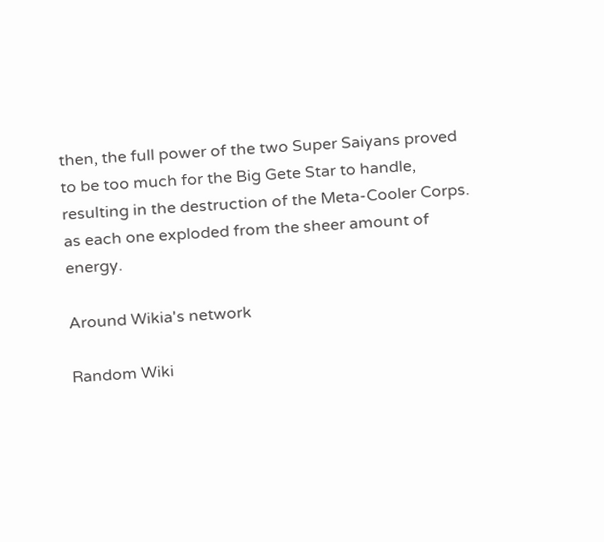then, the full power of the two Super Saiyans proved to be too much for the Big Gete Star to handle, resulting in the destruction of the Meta-Cooler Corps. as each one exploded from the sheer amount of energy.

Around Wikia's network

Random Wiki